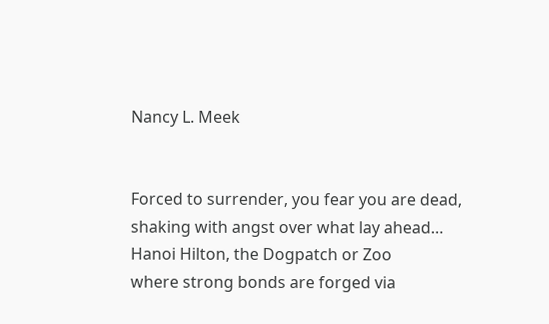Nancy L. Meek


Forced to surrender, you fear you are dead,
shaking with angst over what lay ahead…
Hanoi Hilton, the Dogpatch or Zoo
where strong bonds are forged via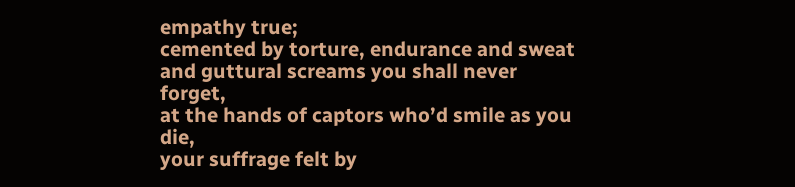empathy true;
cemented by torture, endurance and sweat
and guttural screams you shall never forget,
at the hands of captors who’d smile as you die,
your suffrage felt by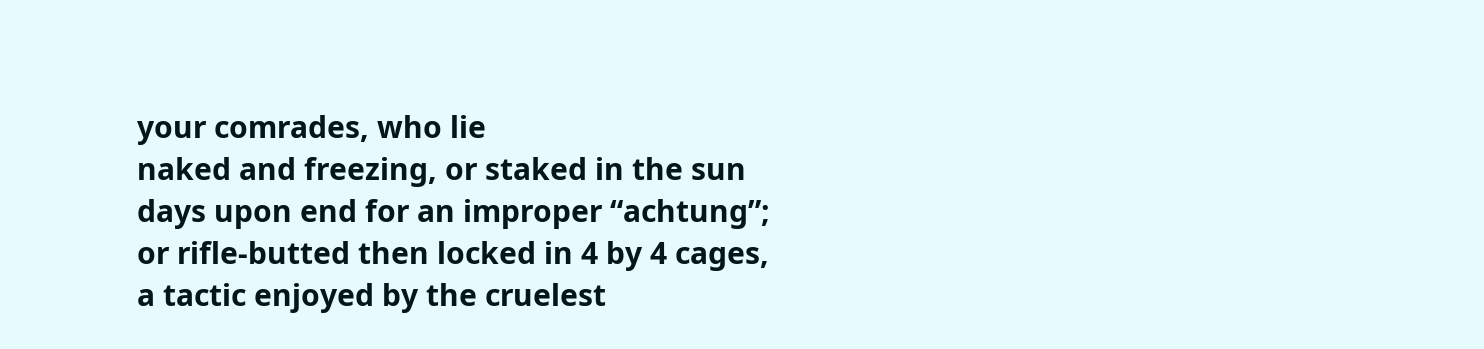your comrades, who lie
naked and freezing, or staked in the sun
days upon end for an improper “achtung”;
or rifle-butted then locked in 4 by 4 cages,
a tactic enjoyed by the cruelest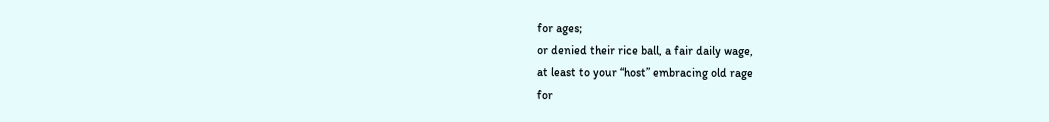for ages;
or denied their rice ball, a fair daily wage,
at least to your “host” embracing old rage
for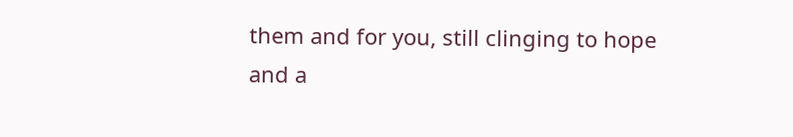them and for you, still clinging to hope
and a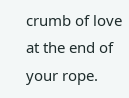crumb of love at the end of your rope.